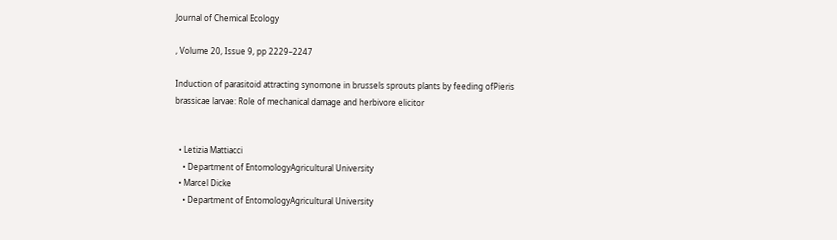Journal of Chemical Ecology

, Volume 20, Issue 9, pp 2229–2247

Induction of parasitoid attracting synomone in brussels sprouts plants by feeding ofPieris brassicae larvae: Role of mechanical damage and herbivore elicitor


  • Letizia Mattiacci
    • Department of EntomologyAgricultural University
  • Marcel Dicke
    • Department of EntomologyAgricultural University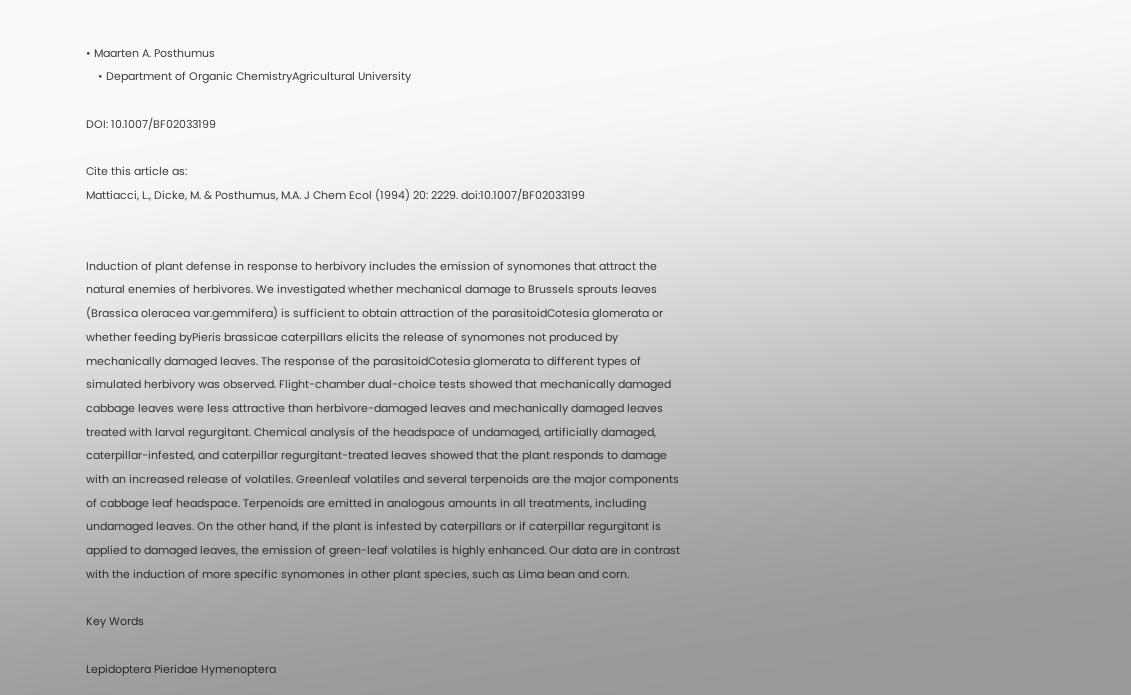• Maarten A. Posthumus
    • Department of Organic ChemistryAgricultural University

DOI: 10.1007/BF02033199

Cite this article as:
Mattiacci, L., Dicke, M. & Posthumus, M.A. J Chem Ecol (1994) 20: 2229. doi:10.1007/BF02033199


Induction of plant defense in response to herbivory includes the emission of synomones that attract the natural enemies of herbivores. We investigated whether mechanical damage to Brussels sprouts leaves (Brassica oleracea var.gemmifera) is sufficient to obtain attraction of the parasitoidCotesia glomerata or whether feeding byPieris brassicae caterpillars elicits the release of synomones not produced by mechanically damaged leaves. The response of the parasitoidCotesia glomerata to different types of simulated herbivory was observed. Flight-chamber dual-choice tests showed that mechanically damaged cabbage leaves were less attractive than herbivore-damaged leaves and mechanically damaged leaves treated with larval regurgitant. Chemical analysis of the headspace of undamaged, artificially damaged, caterpillar-infested, and caterpillar regurgitant-treated leaves showed that the plant responds to damage with an increased release of volatiles. Greenleaf volatiles and several terpenoids are the major components of cabbage leaf headspace. Terpenoids are emitted in analogous amounts in all treatments, including undamaged leaves. On the other hand, if the plant is infested by caterpillars or if caterpillar regurgitant is applied to damaged leaves, the emission of green-leaf volatiles is highly enhanced. Our data are in contrast with the induction of more specific synomones in other plant species, such as Lima bean and corn.

Key Words

Lepidoptera Pieridae Hymenoptera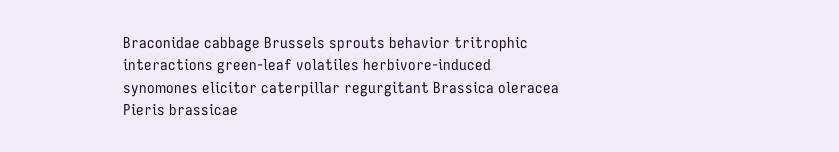Braconidae cabbage Brussels sprouts behavior tritrophic interactions green-leaf volatiles herbivore-induced synomones elicitor caterpillar regurgitant Brassica oleracea Pieris brassicae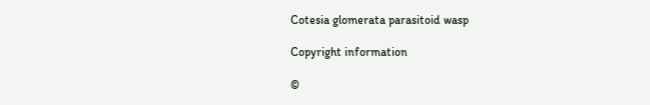Cotesia glomerata parasitoid wasp

Copyright information

©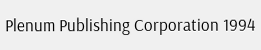Plenum Publishing Corporation 1994